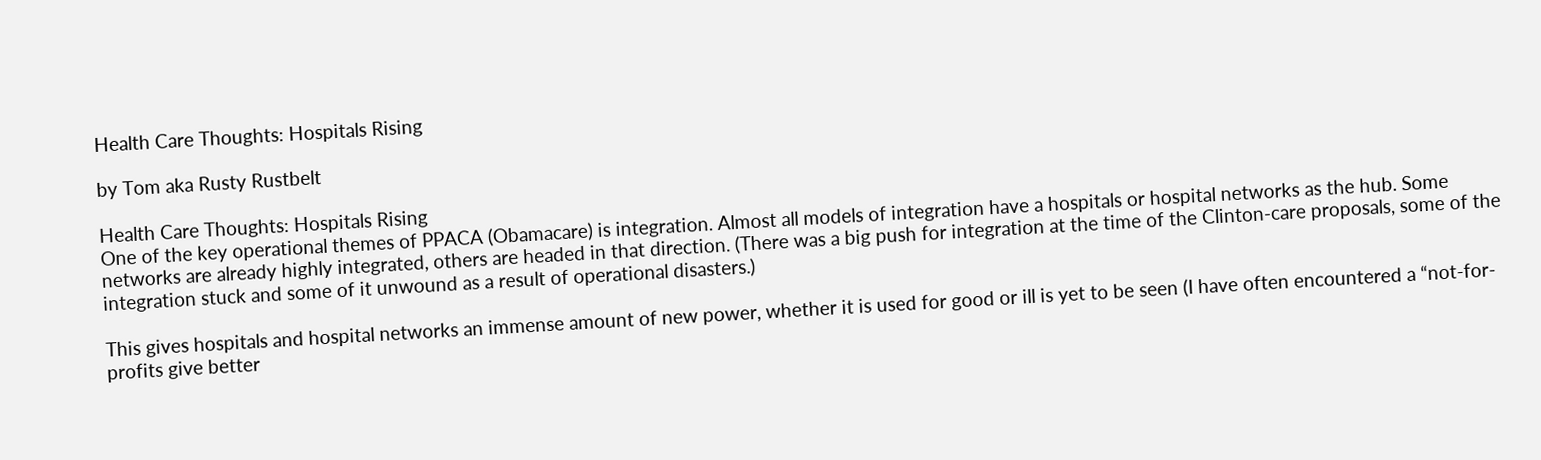Health Care Thoughts: Hospitals Rising

by Tom aka Rusty Rustbelt

Health Care Thoughts: Hospitals Rising
One of the key operational themes of PPACA (Obamacare) is integration. Almost all models of integration have a hospitals or hospital networks as the hub. Some networks are already highly integrated, others are headed in that direction. (There was a big push for integration at the time of the Clinton-care proposals, some of the integration stuck and some of it unwound as a result of operational disasters.)

This gives hospitals and hospital networks an immense amount of new power, whether it is used for good or ill is yet to be seen (I have often encountered a “not-for-profits give better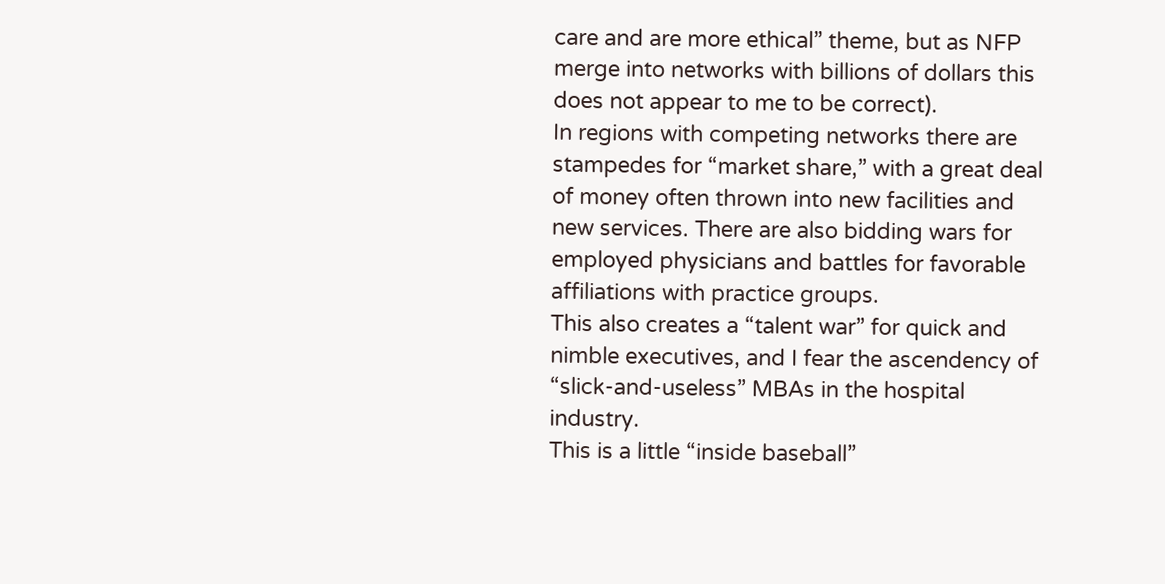care and are more ethical” theme, but as NFP merge into networks with billions of dollars this does not appear to me to be correct).
In regions with competing networks there are stampedes for “market share,” with a great deal of money often thrown into new facilities and new services. There are also bidding wars for employed physicians and battles for favorable affiliations with practice groups.
This also creates a “talent war” for quick and nimble executives, and I fear the ascendency of “slick-and-useless” MBAs in the hospital industry.
This is a little “inside baseball”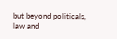but beyond politicals, law and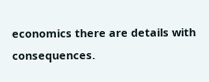economics there are details with consequences.